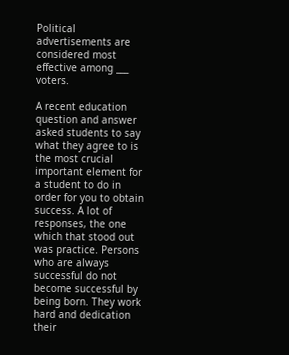Political advertisements are considered most effective among ___ voters.

A recent education question and answer asked students to say what they agree to is the most crucial important element for a student to do in order for you to obtain success. A lot of responses, the one which that stood out was practice. Persons who are always successful do not become successful by being born. They work hard and dedication their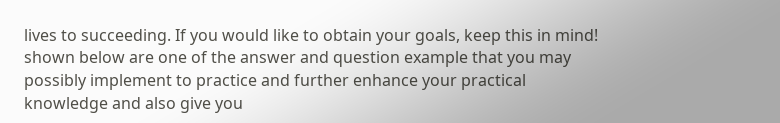lives to succeeding. If you would like to obtain your goals, keep this in mind! shown below are one of the answer and question example that you may possibly implement to practice and further enhance your practical knowledge and also give you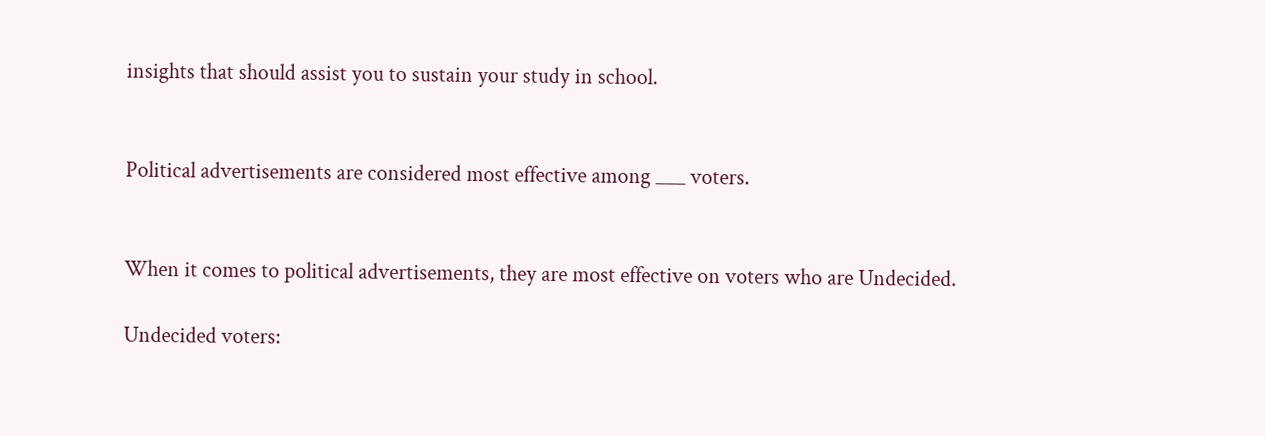insights that should assist you to sustain your study in school.


Political advertisements are considered most effective among ___ voters.


When it comes to political advertisements, they are most effective on voters who are Undecided.

Undecided voters: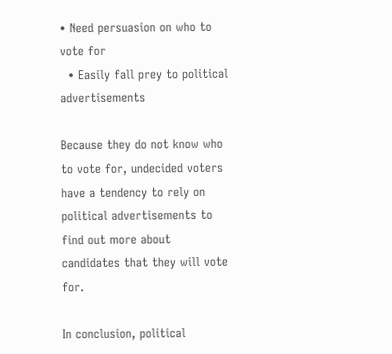• Need persuasion on who to vote for
  • Easily fall prey to political advertisements

Because they do not know who to vote for, undecided voters have a tendency to rely on political advertisements to find out more about candidates that they will vote for.

In conclusion, political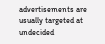advertisements are usually targeted at undecided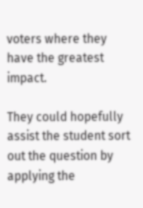voters where they have the greatest impact.

They could hopefully assist the student sort out the question by applying the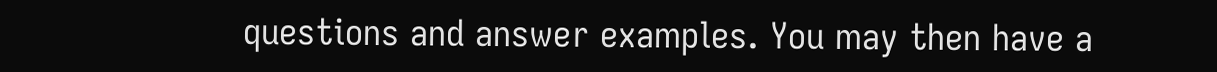questions and answer examples. You may then have a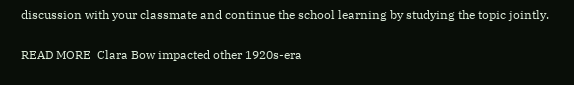discussion with your classmate and continue the school learning by studying the topic jointly.

READ MORE  Clara Bow impacted other 1920s-era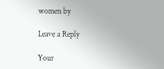women by

Leave a Reply

Your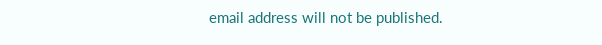email address will not be published.